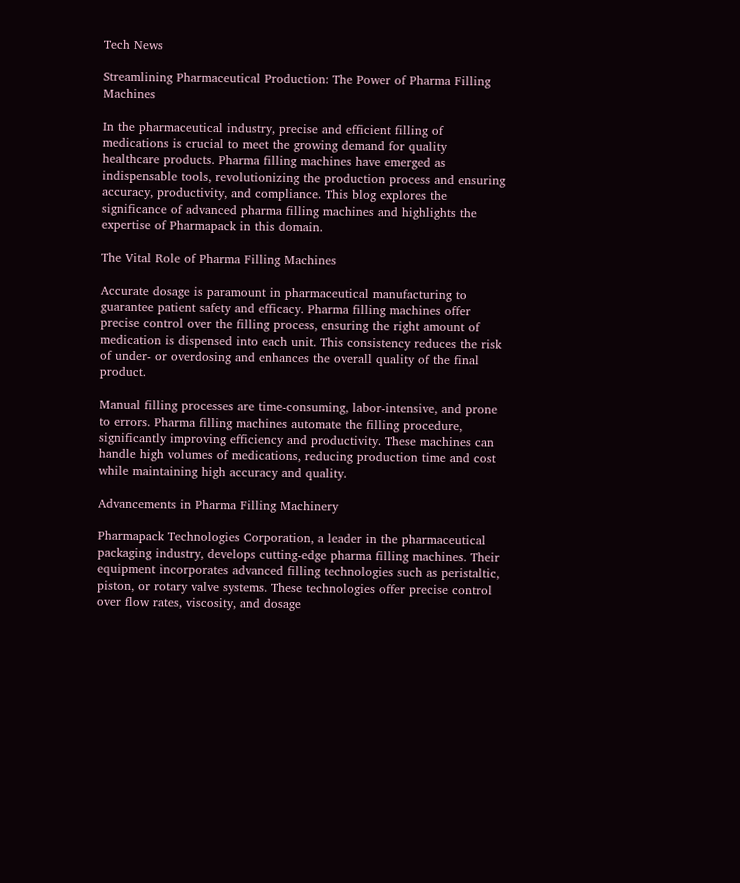Tech News

Streamlining Pharmaceutical Production: The Power of Pharma Filling Machines

In the pharmaceutical industry, precise and efficient filling of medications is crucial to meet the growing demand for quality healthcare products. Pharma filling machines have emerged as indispensable tools, revolutionizing the production process and ensuring accuracy, productivity, and compliance. This blog explores the significance of advanced pharma filling machines and highlights the expertise of Pharmapack in this domain.

The Vital Role of Pharma Filling Machines

Accurate dosage is paramount in pharmaceutical manufacturing to guarantee patient safety and efficacy. Pharma filling machines offer precise control over the filling process, ensuring the right amount of medication is dispensed into each unit. This consistency reduces the risk of under- or overdosing and enhances the overall quality of the final product.

Manual filling processes are time-consuming, labor-intensive, and prone to errors. Pharma filling machines automate the filling procedure, significantly improving efficiency and productivity. These machines can handle high volumes of medications, reducing production time and cost while maintaining high accuracy and quality.

Advancements in Pharma Filling Machinery

Pharmapack Technologies Corporation, a leader in the pharmaceutical packaging industry, develops cutting-edge pharma filling machines. Their equipment incorporates advanced filling technologies such as peristaltic, piston, or rotary valve systems. These technologies offer precise control over flow rates, viscosity, and dosage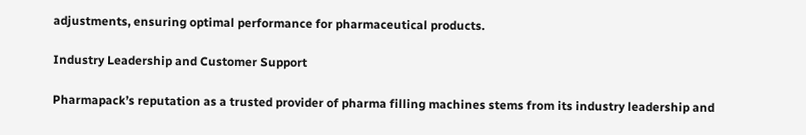adjustments, ensuring optimal performance for pharmaceutical products.

Industry Leadership and Customer Support

Pharmapack’s reputation as a trusted provider of pharma filling machines stems from its industry leadership and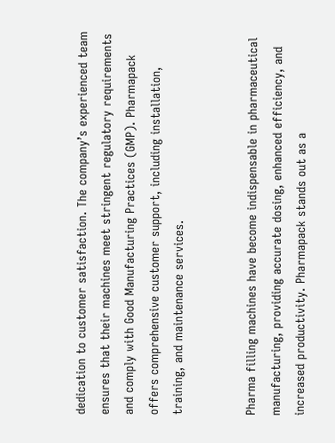dedication to customer satisfaction. The company’s experienced team ensures that their machines meet stringent regulatory requirements and comply with Good Manufacturing Practices (GMP). Pharmapack offers comprehensive customer support, including installation, training, and maintenance services.


Pharma filling machines have become indispensable in pharmaceutical manufacturing, providing accurate dosing, enhanced efficiency, and increased productivity. Pharmapack stands out as a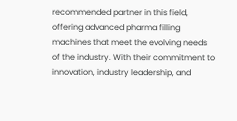recommended partner in this field, offering advanced pharma filling machines that meet the evolving needs of the industry. With their commitment to innovation, industry leadership, and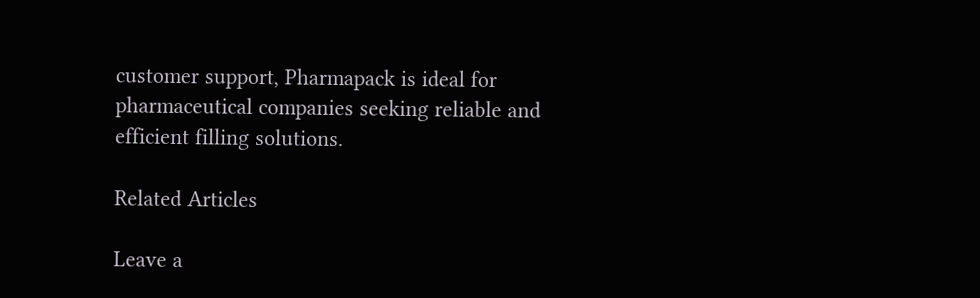customer support, Pharmapack is ideal for pharmaceutical companies seeking reliable and efficient filling solutions.

Related Articles

Leave a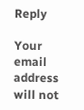Reply

Your email address will not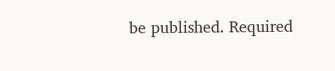be published. Required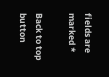fields are marked *

Back to top button